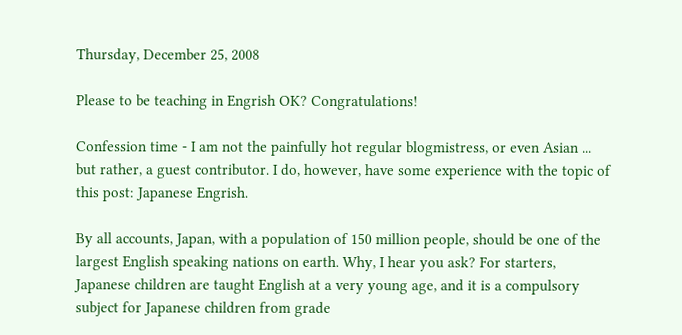Thursday, December 25, 2008

Please to be teaching in Engrish OK? Congratulations!

Confession time - I am not the painfully hot regular blogmistress, or even Asian ... but rather, a guest contributor. I do, however, have some experience with the topic of this post: Japanese Engrish.

By all accounts, Japan, with a population of 150 million people, should be one of the largest English speaking nations on earth. Why, I hear you ask? For starters, Japanese children are taught English at a very young age, and it is a compulsory subject for Japanese children from grade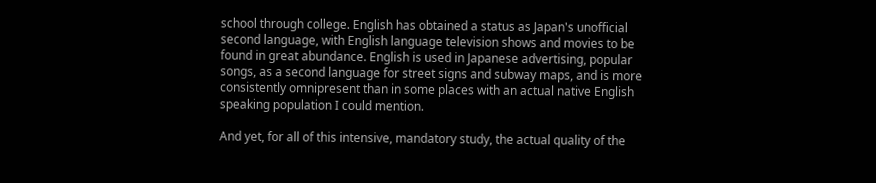school through college. English has obtained a status as Japan's unofficial second language, with English language television shows and movies to be found in great abundance. English is used in Japanese advertising, popular songs, as a second language for street signs and subway maps, and is more consistently omnipresent than in some places with an actual native English speaking population I could mention.

And yet, for all of this intensive, mandatory study, the actual quality of the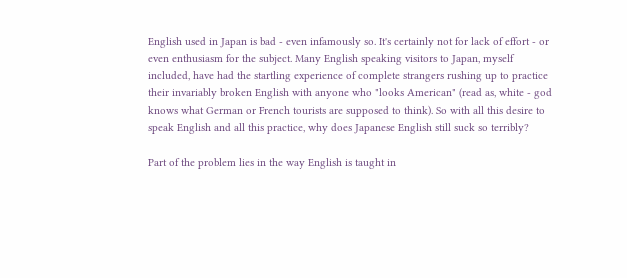English used in Japan is bad - even infamously so. It's certainly not for lack of effort - or even enthusiasm for the subject. Many English speaking visitors to Japan, myself included, have had the startling experience of complete strangers rushing up to practice their invariably broken English with anyone who "looks American" (read as, white - god knows what German or French tourists are supposed to think). So with all this desire to speak English and all this practice, why does Japanese English still suck so terribly?

Part of the problem lies in the way English is taught in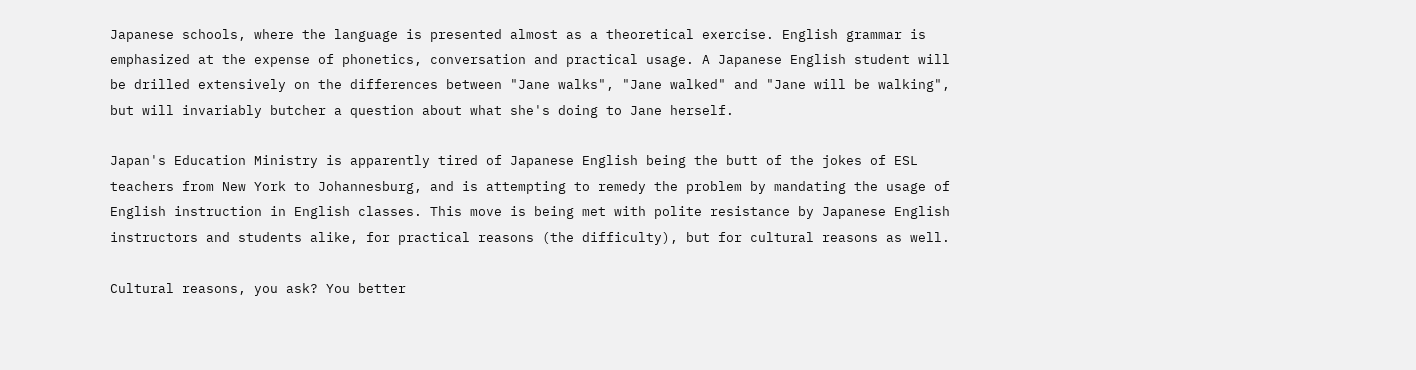Japanese schools, where the language is presented almost as a theoretical exercise. English grammar is emphasized at the expense of phonetics, conversation and practical usage. A Japanese English student will be drilled extensively on the differences between "Jane walks", "Jane walked" and "Jane will be walking", but will invariably butcher a question about what she's doing to Jane herself.

Japan's Education Ministry is apparently tired of Japanese English being the butt of the jokes of ESL teachers from New York to Johannesburg, and is attempting to remedy the problem by mandating the usage of English instruction in English classes. This move is being met with polite resistance by Japanese English instructors and students alike, for practical reasons (the difficulty), but for cultural reasons as well.

Cultural reasons, you ask? You better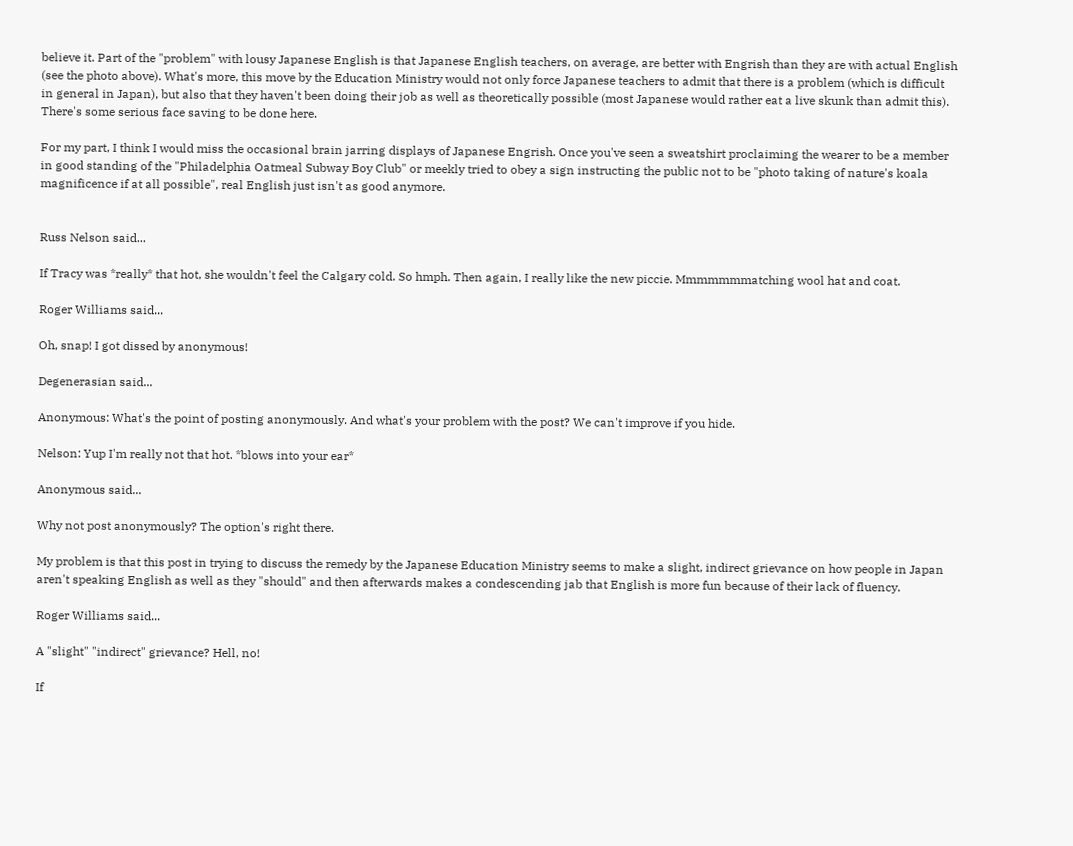believe it. Part of the "problem" with lousy Japanese English is that Japanese English teachers, on average, are better with Engrish than they are with actual English (see the photo above). What's more, this move by the Education Ministry would not only force Japanese teachers to admit that there is a problem (which is difficult in general in Japan), but also that they haven't been doing their job as well as theoretically possible (most Japanese would rather eat a live skunk than admit this). There's some serious face saving to be done here.

For my part, I think I would miss the occasional brain jarring displays of Japanese Engrish. Once you've seen a sweatshirt proclaiming the wearer to be a member in good standing of the "Philadelphia Oatmeal Subway Boy Club" or meekly tried to obey a sign instructing the public not to be "photo taking of nature's koala magnificence if at all possible", real English just isn't as good anymore.


Russ Nelson said...

If Tracy was *really* that hot, she wouldn't feel the Calgary cold. So hmph. Then again, I really like the new piccie. Mmmmmmmatching wool hat and coat.

Roger Williams said...

Oh, snap! I got dissed by anonymous!

Degenerasian said...

Anonymous: What's the point of posting anonymously. And what's your problem with the post? We can't improve if you hide.

Nelson: Yup I'm really not that hot. *blows into your ear*

Anonymous said...

Why not post anonymously? The option's right there.

My problem is that this post in trying to discuss the remedy by the Japanese Education Ministry seems to make a slight, indirect grievance on how people in Japan aren't speaking English as well as they "should" and then afterwards makes a condescending jab that English is more fun because of their lack of fluency.

Roger Williams said...

A "slight" "indirect" grievance? Hell, no!

If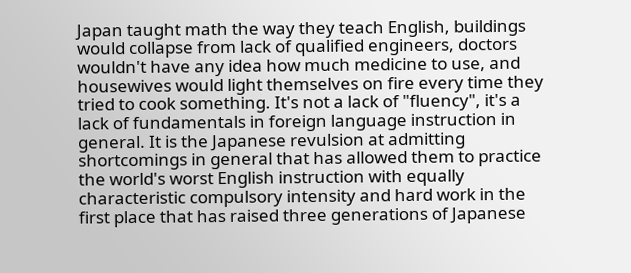Japan taught math the way they teach English, buildings would collapse from lack of qualified engineers, doctors wouldn't have any idea how much medicine to use, and housewives would light themselves on fire every time they tried to cook something. It's not a lack of "fluency", it's a lack of fundamentals in foreign language instruction in general. It is the Japanese revulsion at admitting shortcomings in general that has allowed them to practice the world's worst English instruction with equally characteristic compulsory intensity and hard work in the first place that has raised three generations of Japanese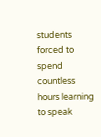students forced to spend countless hours learning to speak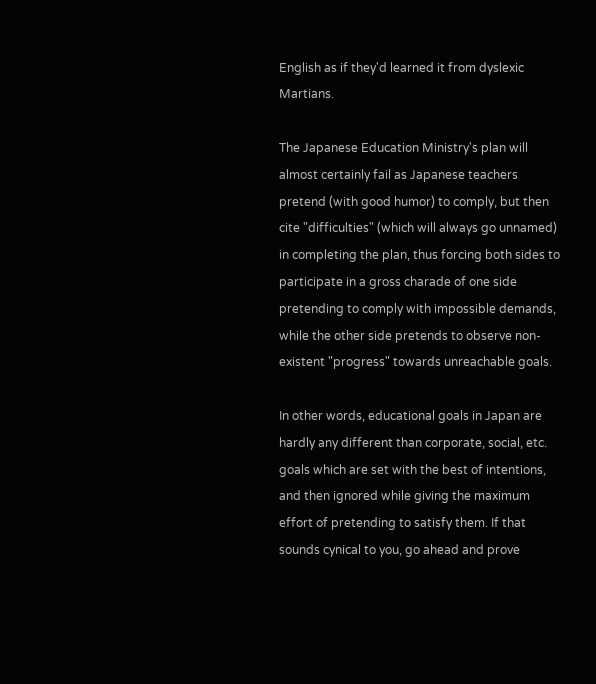English as if they'd learned it from dyslexic Martians.

The Japanese Education Ministry's plan will almost certainly fail as Japanese teachers pretend (with good humor) to comply, but then cite "difficulties" (which will always go unnamed) in completing the plan, thus forcing both sides to participate in a gross charade of one side pretending to comply with impossible demands, while the other side pretends to observe non-existent "progress" towards unreachable goals.

In other words, educational goals in Japan are hardly any different than corporate, social, etc. goals which are set with the best of intentions, and then ignored while giving the maximum effort of pretending to satisfy them. If that sounds cynical to you, go ahead and prove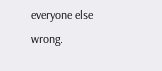everyone else wrong.